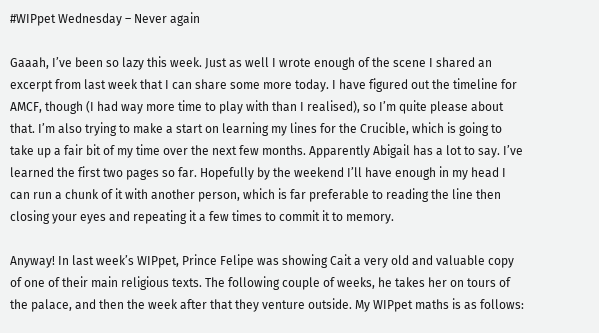#WIPpet Wednesday – Never again

Gaaah, I’ve been so lazy this week. Just as well I wrote enough of the scene I shared an excerpt from last week that I can share some more today. I have figured out the timeline for AMCF, though (I had way more time to play with than I realised), so I’m quite please about that. I’m also trying to make a start on learning my lines for the Crucible, which is going to take up a fair bit of my time over the next few months. Apparently Abigail has a lot to say. I’ve learned the first two pages so far. Hopefully by the weekend I’ll have enough in my head I can run a chunk of it with another person, which is far preferable to reading the line then closing your eyes and repeating it a few times to commit it to memory.

Anyway! In last week’s WIPpet, Prince Felipe was showing Cait a very old and valuable copy of one of their main religious texts. The following couple of weeks, he takes her on tours of the palace, and then the week after that they venture outside. My WIPpet maths is as follows: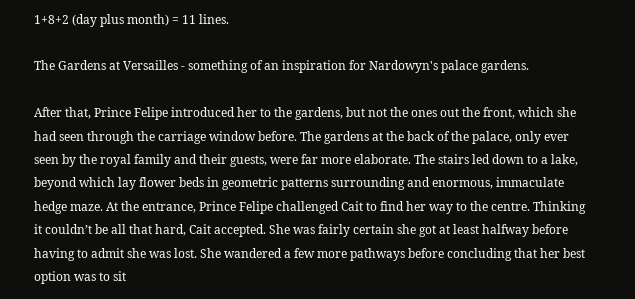1+8+2 (day plus month) = 11 lines.

The Gardens at Versailles - something of an inspiration for Nardowyn's palace gardens.

After that, Prince Felipe introduced her to the gardens, but not the ones out the front, which she had seen through the carriage window before. The gardens at the back of the palace, only ever seen by the royal family and their guests, were far more elaborate. The stairs led down to a lake, beyond which lay flower beds in geometric patterns surrounding and enormous, immaculate hedge maze. At the entrance, Prince Felipe challenged Cait to find her way to the centre. Thinking it couldn’t be all that hard, Cait accepted. She was fairly certain she got at least halfway before having to admit she was lost. She wandered a few more pathways before concluding that her best option was to sit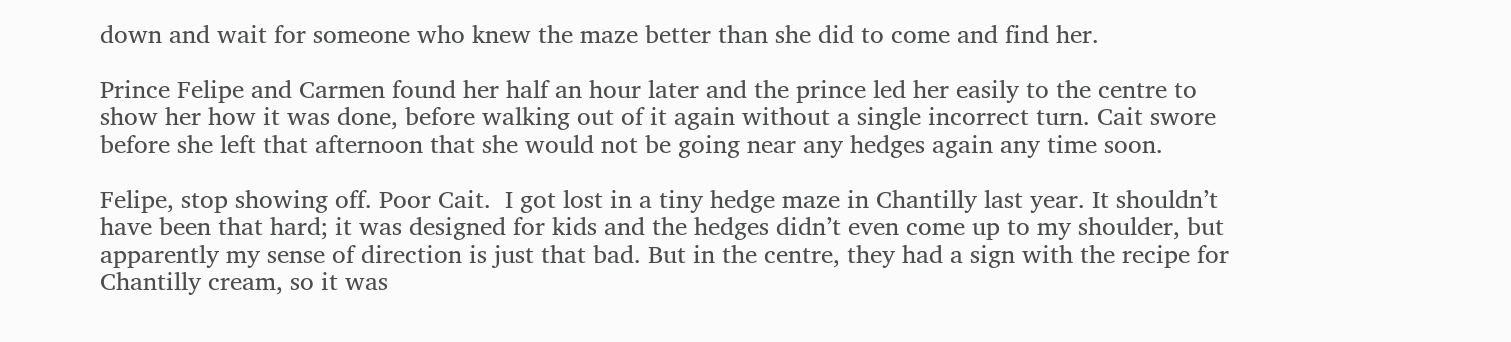down and wait for someone who knew the maze better than she did to come and find her.

Prince Felipe and Carmen found her half an hour later and the prince led her easily to the centre to show her how it was done, before walking out of it again without a single incorrect turn. Cait swore before she left that afternoon that she would not be going near any hedges again any time soon.

Felipe, stop showing off. Poor Cait.  I got lost in a tiny hedge maze in Chantilly last year. It shouldn’t have been that hard; it was designed for kids and the hedges didn’t even come up to my shoulder, but apparently my sense of direction is just that bad. But in the centre, they had a sign with the recipe for Chantilly cream, so it was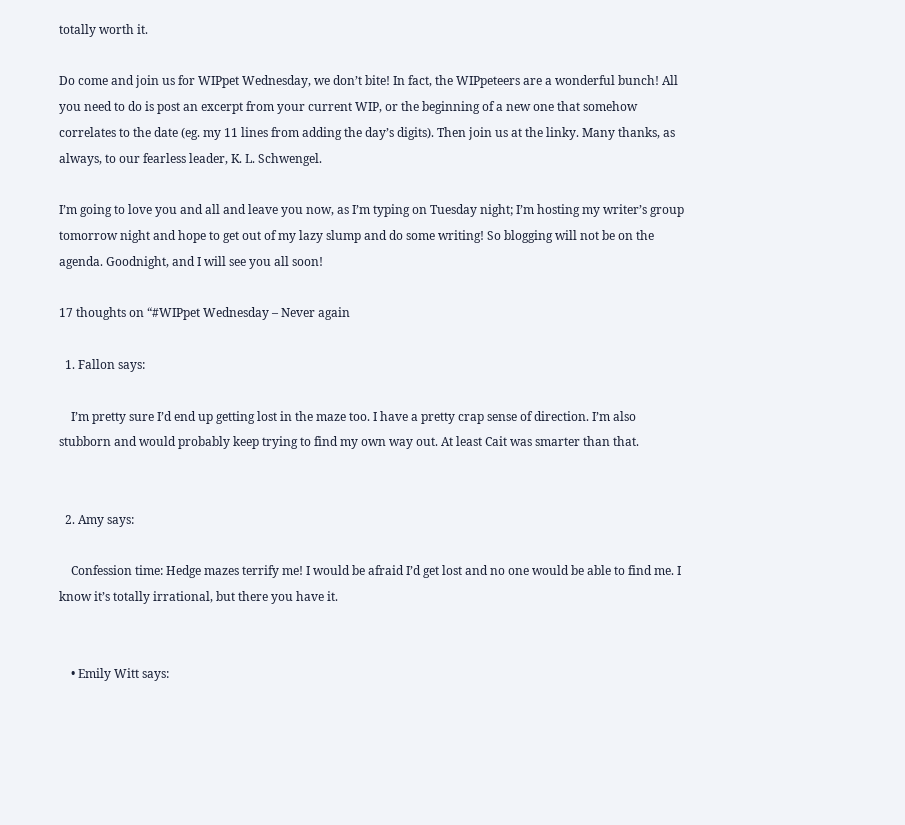totally worth it.

Do come and join us for WIPpet Wednesday, we don’t bite! In fact, the WIPpeteers are a wonderful bunch! All you need to do is post an excerpt from your current WIP, or the beginning of a new one that somehow correlates to the date (eg. my 11 lines from adding the day’s digits). Then join us at the linky. Many thanks, as always, to our fearless leader, K. L. Schwengel.

I’m going to love you and all and leave you now, as I’m typing on Tuesday night; I’m hosting my writer’s group tomorrow night and hope to get out of my lazy slump and do some writing! So blogging will not be on the agenda. Goodnight, and I will see you all soon!

17 thoughts on “#WIPpet Wednesday – Never again

  1. Fallon says:

    I’m pretty sure I’d end up getting lost in the maze too. I have a pretty crap sense of direction. I’m also stubborn and would probably keep trying to find my own way out. At least Cait was smarter than that.


  2. Amy says:

    Confession time: Hedge mazes terrify me! I would be afraid I’d get lost and no one would be able to find me. I know it’s totally irrational, but there you have it.


    • Emily Witt says: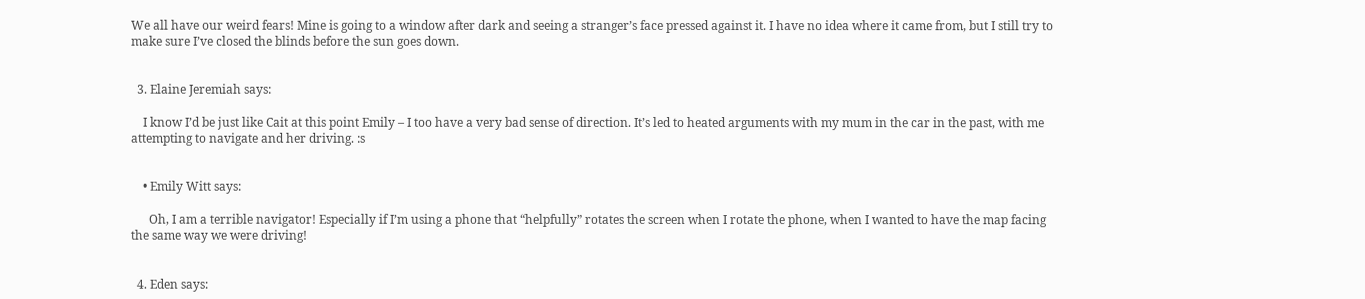We all have our weird fears! Mine is going to a window after dark and seeing a stranger’s face pressed against it. I have no idea where it came from, but I still try to make sure I’ve closed the blinds before the sun goes down.


  3. Elaine Jeremiah says:

    I know I’d be just like Cait at this point Emily – I too have a very bad sense of direction. It’s led to heated arguments with my mum in the car in the past, with me attempting to navigate and her driving. :s


    • Emily Witt says:

      Oh, I am a terrible navigator! Especially if I’m using a phone that “helpfully” rotates the screen when I rotate the phone, when I wanted to have the map facing the same way we were driving!


  4. Eden says: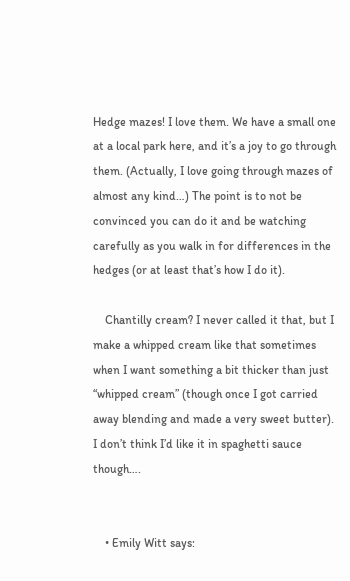Hedge mazes! I love them. We have a small one at a local park here, and it’s a joy to go through them. (Actually, I love going through mazes of almost any kind…) The point is to not be convinced you can do it and be watching carefully as you walk in for differences in the hedges (or at least that’s how I do it).

    Chantilly cream? I never called it that, but I make a whipped cream like that sometimes when I want something a bit thicker than just “whipped cream” (though once I got carried away blending and made a very sweet butter). I don’t think I’d like it in spaghetti sauce though….


    • Emily Witt says: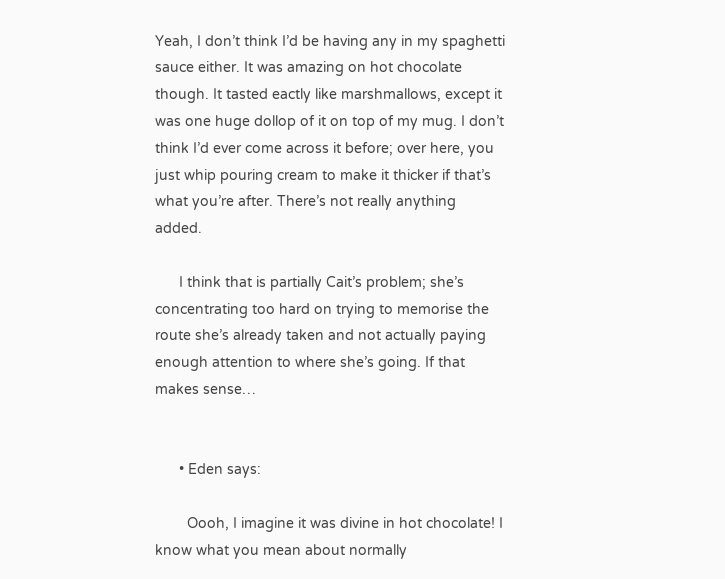Yeah, I don’t think I’d be having any in my spaghetti sauce either. It was amazing on hot chocolate though. It tasted eactly like marshmallows, except it was one huge dollop of it on top of my mug. I don’t think I’d ever come across it before; over here, you just whip pouring cream to make it thicker if that’s what you’re after. There’s not really anything added.

      I think that is partially Cait’s problem; she’s concentrating too hard on trying to memorise the route she’s already taken and not actually paying enough attention to where she’s going. If that makes sense…


      • Eden says:

        Oooh, I imagine it was divine in hot chocolate! I know what you mean about normally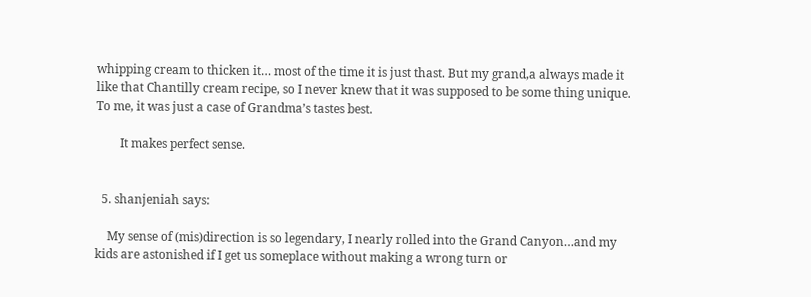whipping cream to thicken it… most of the time it is just thast. But my grand,a always made it like that Chantilly cream recipe, so I never knew that it was supposed to be some thing unique. To me, it was just a case of Grandma’s tastes best.

        It makes perfect sense.


  5. shanjeniah says:

    My sense of (mis)direction is so legendary, I nearly rolled into the Grand Canyon…and my kids are astonished if I get us someplace without making a wrong turn or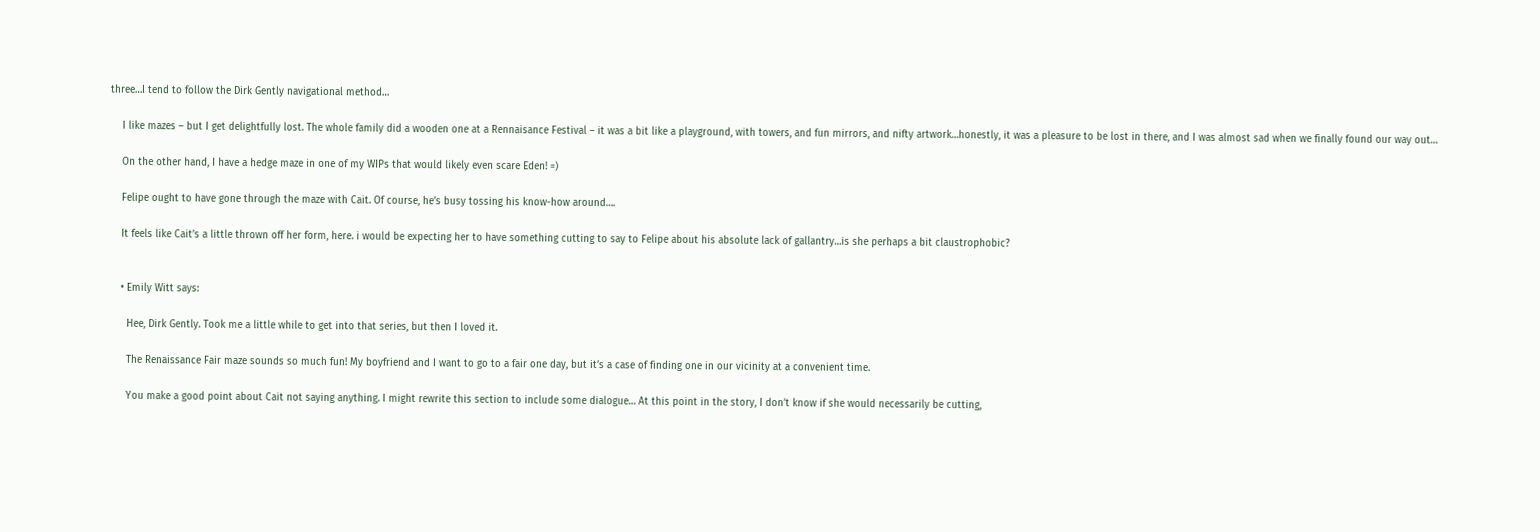three…I tend to follow the Dirk Gently navigational method…

    I like mazes – but I get delightfully lost. The whole family did a wooden one at a Rennaisance Festival – it was a bit like a playground, with towers, and fun mirrors, and nifty artwork…honestly, it was a pleasure to be lost in there, and I was almost sad when we finally found our way out…

    On the other hand, I have a hedge maze in one of my WIPs that would likely even scare Eden! =)

    Felipe ought to have gone through the maze with Cait. Of course, he’s busy tossing his know-how around….

    It feels like Cait’s a little thrown off her form, here. i would be expecting her to have something cutting to say to Felipe about his absolute lack of gallantry…is she perhaps a bit claustrophobic?


    • Emily Witt says:

      Hee, Dirk Gently. Took me a little while to get into that series, but then I loved it.

      The Renaissance Fair maze sounds so much fun! My boyfriend and I want to go to a fair one day, but it’s a case of finding one in our vicinity at a convenient time.

      You make a good point about Cait not saying anything. I might rewrite this section to include some dialogue… At this point in the story, I don’t know if she would necessarily be cutting,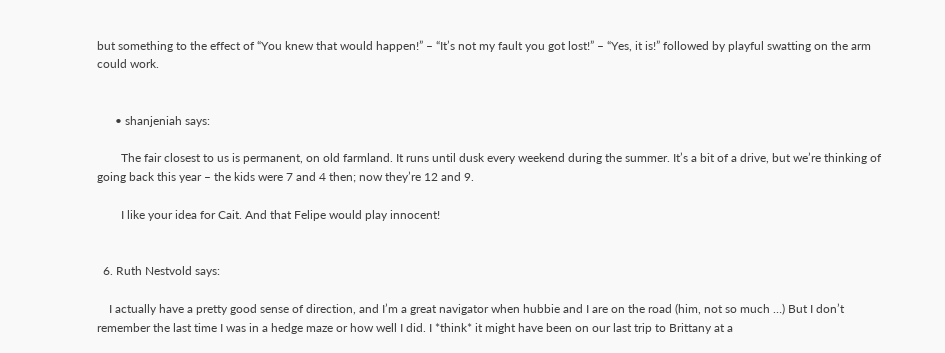but something to the effect of “You knew that would happen!” – “It’s not my fault you got lost!” – “Yes, it is!” followed by playful swatting on the arm could work.


      • shanjeniah says:

        The fair closest to us is permanent, on old farmland. It runs until dusk every weekend during the summer. It’s a bit of a drive, but we’re thinking of going back this year – the kids were 7 and 4 then; now they’re 12 and 9.

        I like your idea for Cait. And that Felipe would play innocent!


  6. Ruth Nestvold says:

    I actually have a pretty good sense of direction, and I’m a great navigator when hubbie and I are on the road (him, not so much …) But I don’t remember the last time I was in a hedge maze or how well I did. I *think* it might have been on our last trip to Brittany at a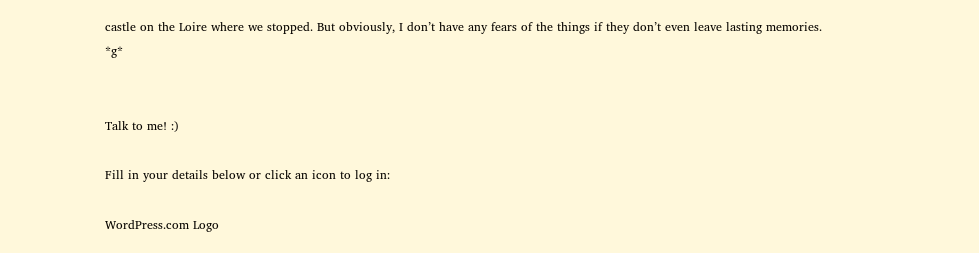castle on the Loire where we stopped. But obviously, I don’t have any fears of the things if they don’t even leave lasting memories. *g*


Talk to me! :)

Fill in your details below or click an icon to log in:

WordPress.com Logo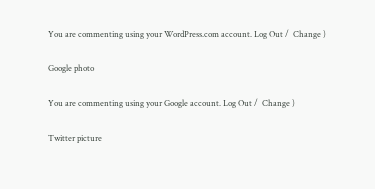You are commenting using your WordPress.com account. Log Out /  Change )

Google photo

You are commenting using your Google account. Log Out /  Change )

Twitter picture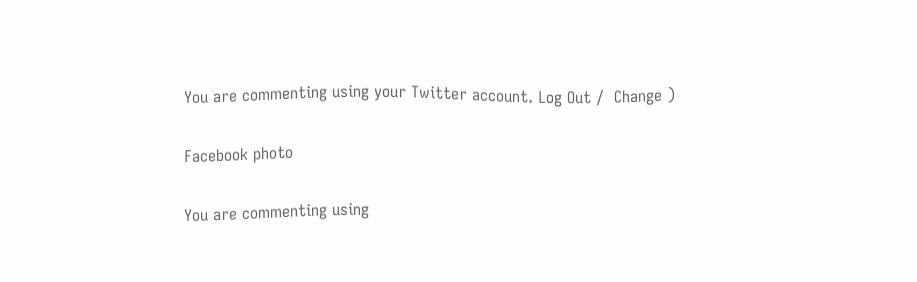You are commenting using your Twitter account. Log Out /  Change )

Facebook photo

You are commenting using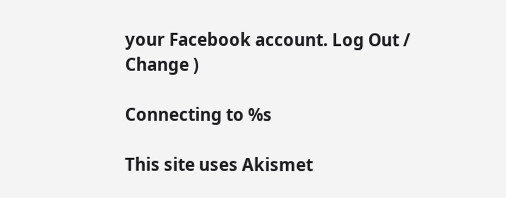your Facebook account. Log Out /  Change )

Connecting to %s

This site uses Akismet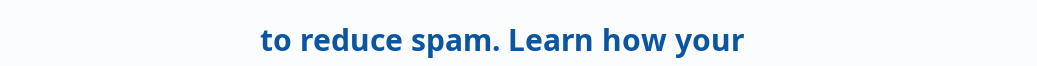to reduce spam. Learn how your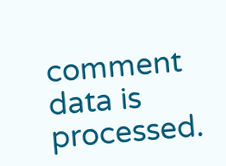comment data is processed.